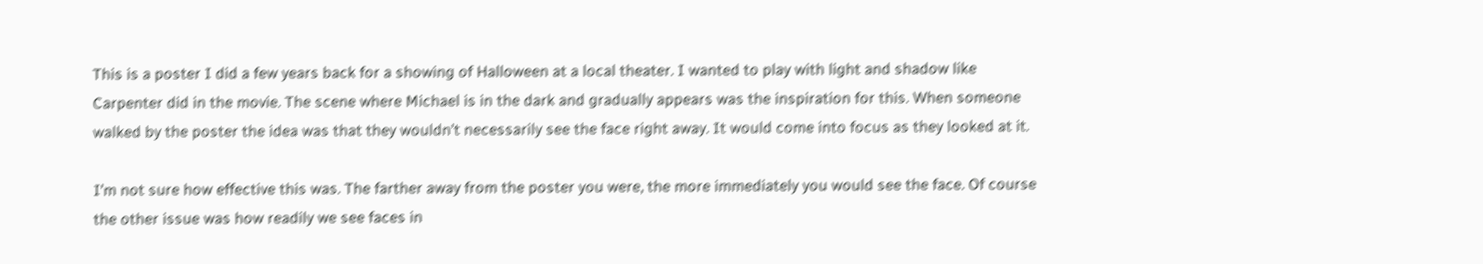This is a poster I did a few years back for a showing of Halloween at a local theater. I wanted to play with light and shadow like Carpenter did in the movie. The scene where Michael is in the dark and gradually appears was the inspiration for this. When someone walked by the poster the idea was that they wouldn’t necessarily see the face right away. It would come into focus as they looked at it.

I’m not sure how effective this was. The farther away from the poster you were, the more immediately you would see the face. Of course the other issue was how readily we see faces in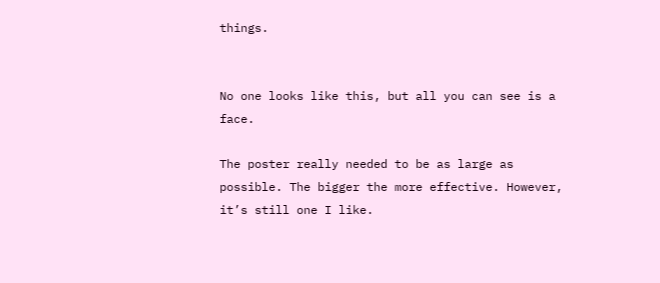things.


No one looks like this, but all you can see is a face.

The poster really needed to be as large as possible. The bigger the more effective. However, it’s still one I like.